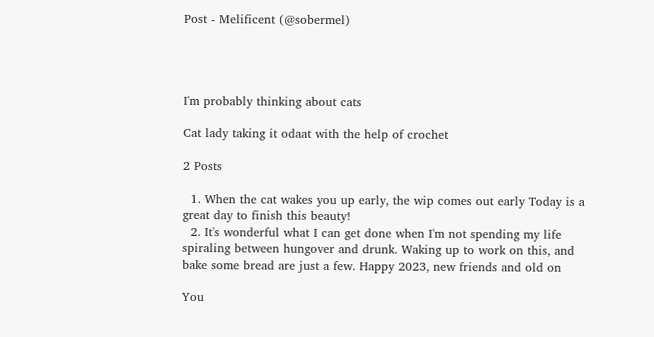Post - Melificent (@sobermel)




I'm probably thinking about cats

Cat lady taking it odaat with the help of crochet

2 Posts

  1. When the cat wakes you up early, the wip comes out early Today is a great day to finish this beauty!
  2. It's wonderful what I can get done when I'm not spending my life spiraling between hungover and drunk. Waking up to work on this, and bake some bread are just a few. Happy 2023, new friends and old on

You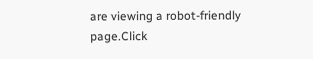are viewing a robot-friendly page.Click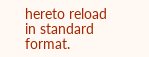hereto reload in standard format.